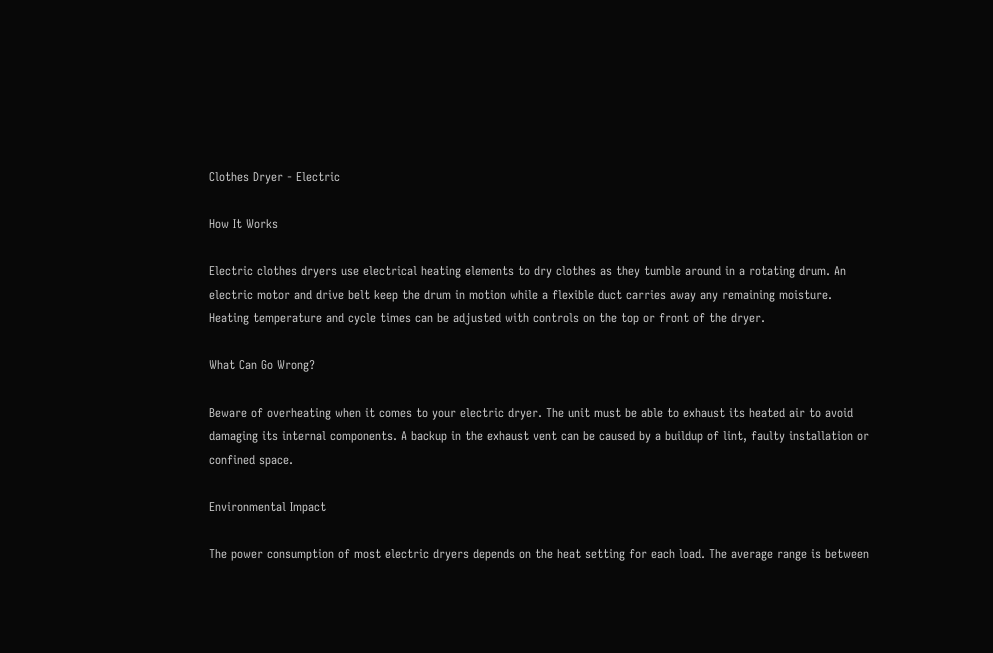Clothes Dryer - Electric

How It Works

Electric clothes dryers use electrical heating elements to dry clothes as they tumble around in a rotating drum. An electric motor and drive belt keep the drum in motion while a flexible duct carries away any remaining moisture. Heating temperature and cycle times can be adjusted with controls on the top or front of the dryer.

What Can Go Wrong?

Beware of overheating when it comes to your electric dryer. The unit must be able to exhaust its heated air to avoid damaging its internal components. A backup in the exhaust vent can be caused by a buildup of lint, faulty installation or confined space.

Environmental Impact

The power consumption of most electric dryers depends on the heat setting for each load. The average range is between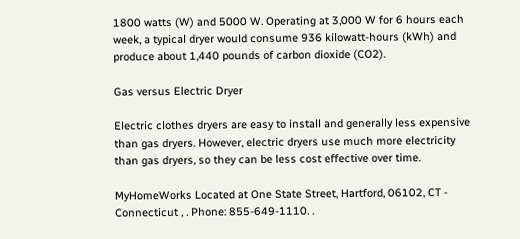1800 watts (W) and 5000 W. Operating at 3,000 W for 6 hours each week, a typical dryer would consume 936 kilowatt-hours (kWh) and produce about 1,440 pounds of carbon dioxide (CO2).

Gas versus Electric Dryer

Electric clothes dryers are easy to install and generally less expensive than gas dryers. However, electric dryers use much more electricity than gas dryers, so they can be less cost effective over time.

MyHomeWorks Located at One State Street, Hartford, 06102, CT - Connecticut , . Phone: 855-649-1110. .